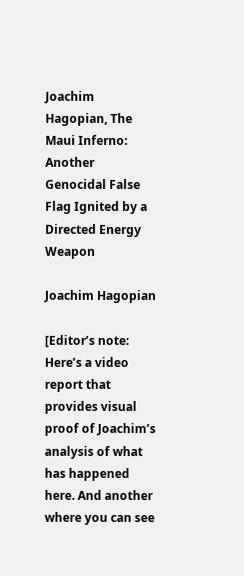Joachim Hagopian, The Maui Inferno: Another Genocidal False Flag Ignited by a Directed Energy Weapon

Joachim Hagopian

[Editor’s note: Here’s a video report that provides visual proof of Joachim’s analysis of what has happened here. And another where you can see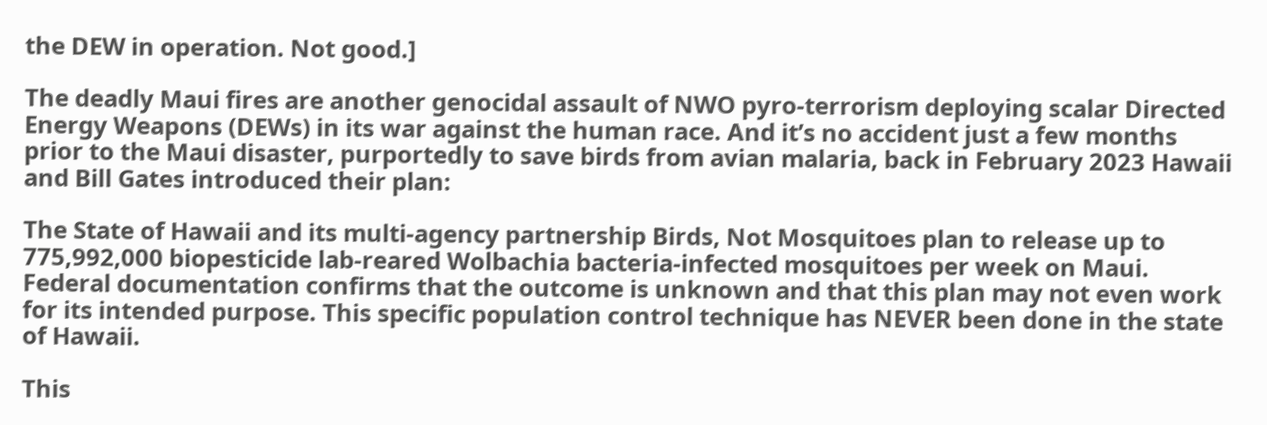the DEW in operation. Not good.]

The deadly Maui fires are another genocidal assault of NWO pyro-terrorism deploying scalar Directed Energy Weapons (DEWs) in its war against the human race. And it’s no accident just a few months prior to the Maui disaster, purportedly to save birds from avian malaria, back in February 2023 Hawaii and Bill Gates introduced their plan:

The State of Hawaii and its multi-agency partnership Birds, Not Mosquitoes plan to release up to 775,992,000 biopesticide lab-reared Wolbachia bacteria-infected mosquitoes per week on Maui. Federal documentation confirms that the outcome is unknown and that this plan may not even work for its intended purpose. This specific population control technique has NEVER been done in the state of Hawaii.

This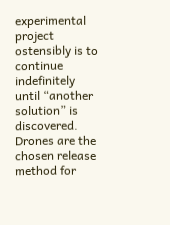experimental project ostensibly is to continue indefinitely until “another solution” is discovered. Drones are the chosen release method for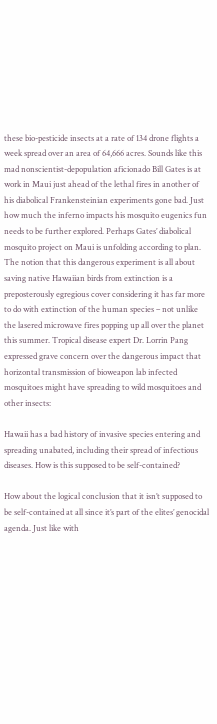these bio-pesticide insects at a rate of 134 drone flights a week spread over an area of 64,666 acres. Sounds like this mad nonscientist-depopulation aficionado Bill Gates is at work in Maui just ahead of the lethal fires in another of his diabolical Frankensteinian experiments gone bad. Just how much the inferno impacts his mosquito eugenics fun needs to be further explored. Perhaps Gates’ diabolical mosquito project on Maui is unfolding according to plan. The notion that this dangerous experiment is all about saving native Hawaiian birds from extinction is a preposterously egregious cover considering it has far more to do with extinction of the human species – not unlike the lasered microwave fires popping up all over the planet this summer. Tropical disease expert Dr. Lorrin Pang expressed grave concern over the dangerous impact that horizontal transmission of bioweapon lab infected mosquitoes might have spreading to wild mosquitoes and other insects:

Hawaii has a bad history of invasive species entering and spreading unabated, including their spread of infectious diseases. How is this supposed to be self-contained?

How about the logical conclusion that it isn’t supposed to be self-contained at all since it’s part of the elites’ genocidal agenda. Just like with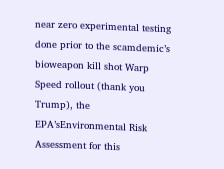near zero experimental testing done prior to the scamdemic’s bioweapon kill shot Warp Speed rollout (thank you Trump), the EPA’sEnvironmental Risk Assessment for this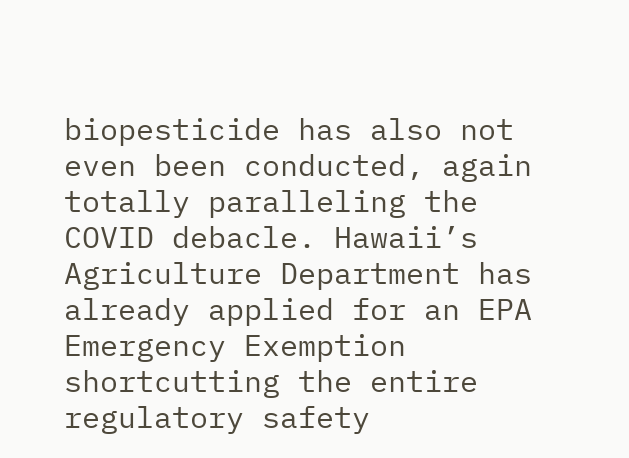biopesticide has also not even been conducted, again totally paralleling the COVID debacle. Hawaii’s Agriculture Department has already applied for an EPA Emergency Exemption shortcutting the entire regulatory safety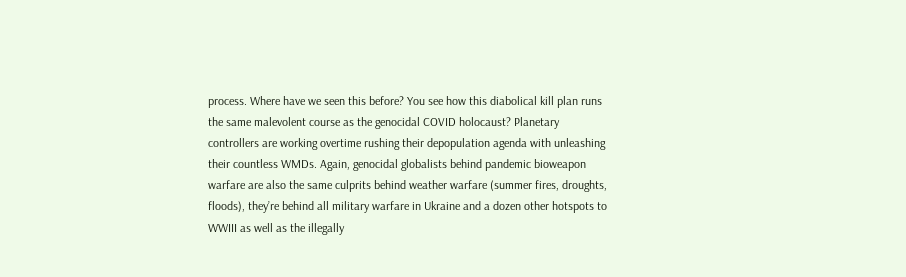process. Where have we seen this before? You see how this diabolical kill plan runs the same malevolent course as the genocidal COVID holocaust? Planetary controllers are working overtime rushing their depopulation agenda with unleashing their countless WMDs. Again, genocidal globalists behind pandemic bioweapon warfare are also the same culprits behind weather warfare (summer fires, droughts, floods), they’re behind all military warfare in Ukraine and a dozen other hotspots to WWIII as well as the illegally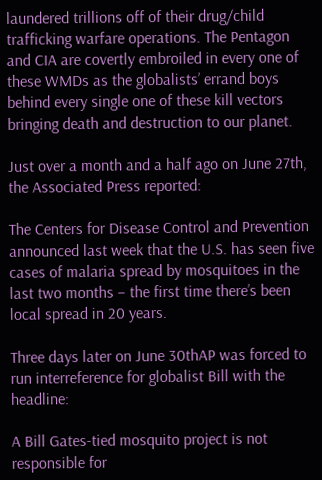laundered trillions off of their drug/child trafficking warfare operations. The Pentagon and CIA are covertly embroiled in every one of these WMDs as the globalists’ errand boys behind every single one of these kill vectors bringing death and destruction to our planet.

Just over a month and a half ago on June 27th, the Associated Press reported:

The Centers for Disease Control and Prevention announced last week that the U.S. has seen five cases of malaria spread by mosquitoes in the last two months – the first time there’s been local spread in 20 years.

Three days later on June 30thAP was forced to run interreference for globalist Bill with the headline:

A Bill Gates-tied mosquito project is not responsible for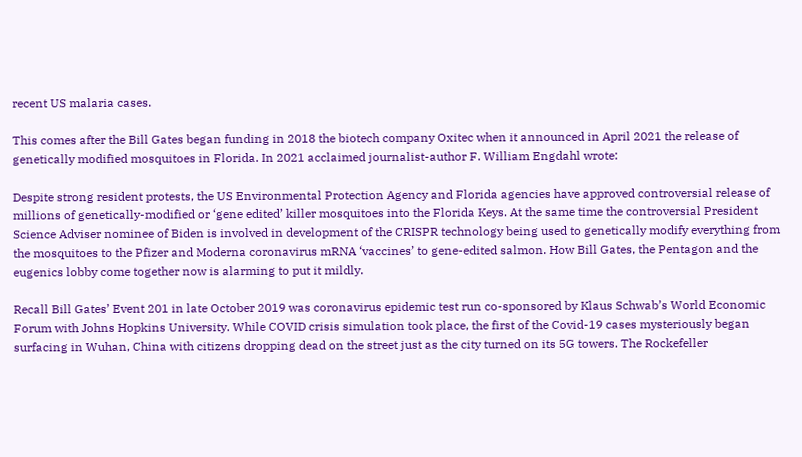recent US malaria cases.

This comes after the Bill Gates began funding in 2018 the biotech company Oxitec when it announced in April 2021 the release of genetically modified mosquitoes in Florida. In 2021 acclaimed journalist-author F. William Engdahl wrote:

Despite strong resident protests, the US Environmental Protection Agency and Florida agencies have approved controversial release of millions of genetically-modified or ‘gene edited’ killer mosquitoes into the Florida Keys. At the same time the controversial President Science Adviser nominee of Biden is involved in development of the CRISPR technology being used to genetically modify everything from the mosquitoes to the Pfizer and Moderna coronavirus mRNA ‘vaccines’ to gene-edited salmon. How Bill Gates, the Pentagon and the eugenics lobby come together now is alarming to put it mildly.

Recall Bill Gates’ Event 201 in late October 2019 was coronavirus epidemic test run co-sponsored by Klaus Schwab’s World Economic Forum with Johns Hopkins University. While COVID crisis simulation took place, the first of the Covid-19 cases mysteriously began surfacing in Wuhan, China with citizens dropping dead on the street just as the city turned on its 5G towers. The Rockefeller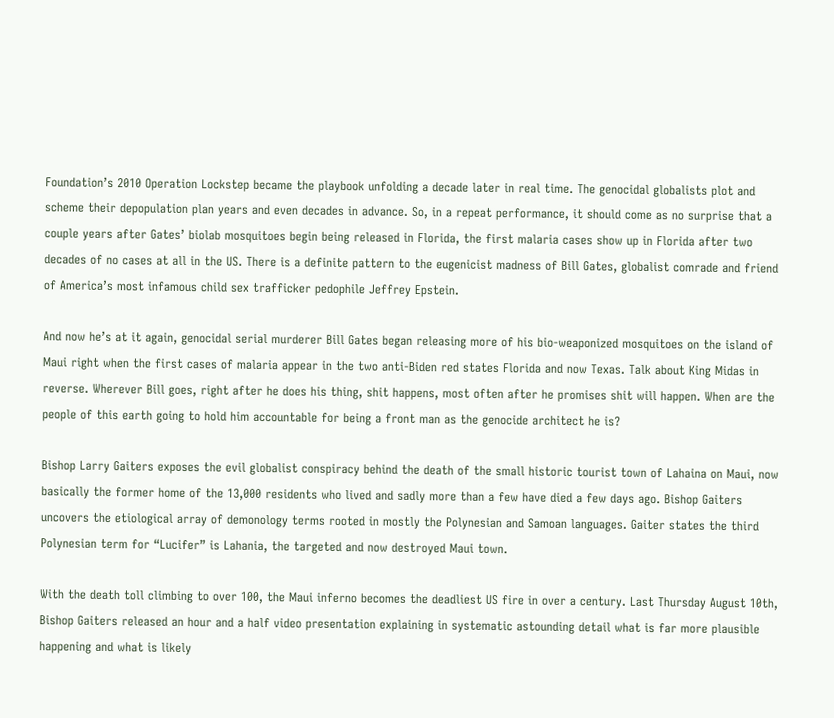Foundation’s 2010 Operation Lockstep became the playbook unfolding a decade later in real time. The genocidal globalists plot and scheme their depopulation plan years and even decades in advance. So, in a repeat performance, it should come as no surprise that a couple years after Gates’ biolab mosquitoes begin being released in Florida, the first malaria cases show up in Florida after two decades of no cases at all in the US. There is a definite pattern to the eugenicist madness of Bill Gates, globalist comrade and friend of America’s most infamous child sex trafficker pedophile Jeffrey Epstein.

And now he’s at it again, genocidal serial murderer Bill Gates began releasing more of his bio-weaponized mosquitoes on the island of Maui right when the first cases of malaria appear in the two anti-Biden red states Florida and now Texas. Talk about King Midas in reverse. Wherever Bill goes, right after he does his thing, shit happens, most often after he promises shit will happen. When are the people of this earth going to hold him accountable for being a front man as the genocide architect he is?

Bishop Larry Gaiters exposes the evil globalist conspiracy behind the death of the small historic tourist town of Lahaina on Maui, now basically the former home of the 13,000 residents who lived and sadly more than a few have died a few days ago. Bishop Gaiters uncovers the etiological array of demonology terms rooted in mostly the Polynesian and Samoan languages. Gaiter states the third Polynesian term for “Lucifer” is Lahania, the targeted and now destroyed Maui town.

With the death toll climbing to over 100, the Maui inferno becomes the deadliest US fire in over a century. Last Thursday August 10th, Bishop Gaiters released an hour and a half video presentation explaining in systematic astounding detail what is far more plausible happening and what is likely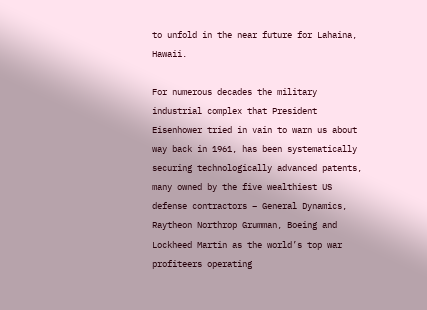to unfold in the near future for Lahaina, Hawaii.

For numerous decades the military industrial complex that President Eisenhower tried in vain to warn us about way back in 1961, has been systematically securing technologically advanced patents, many owned by the five wealthiest US defense contractors – General Dynamics, Raytheon Northrop Grumman, Boeing and Lockheed Martin as the world’s top war profiteers operating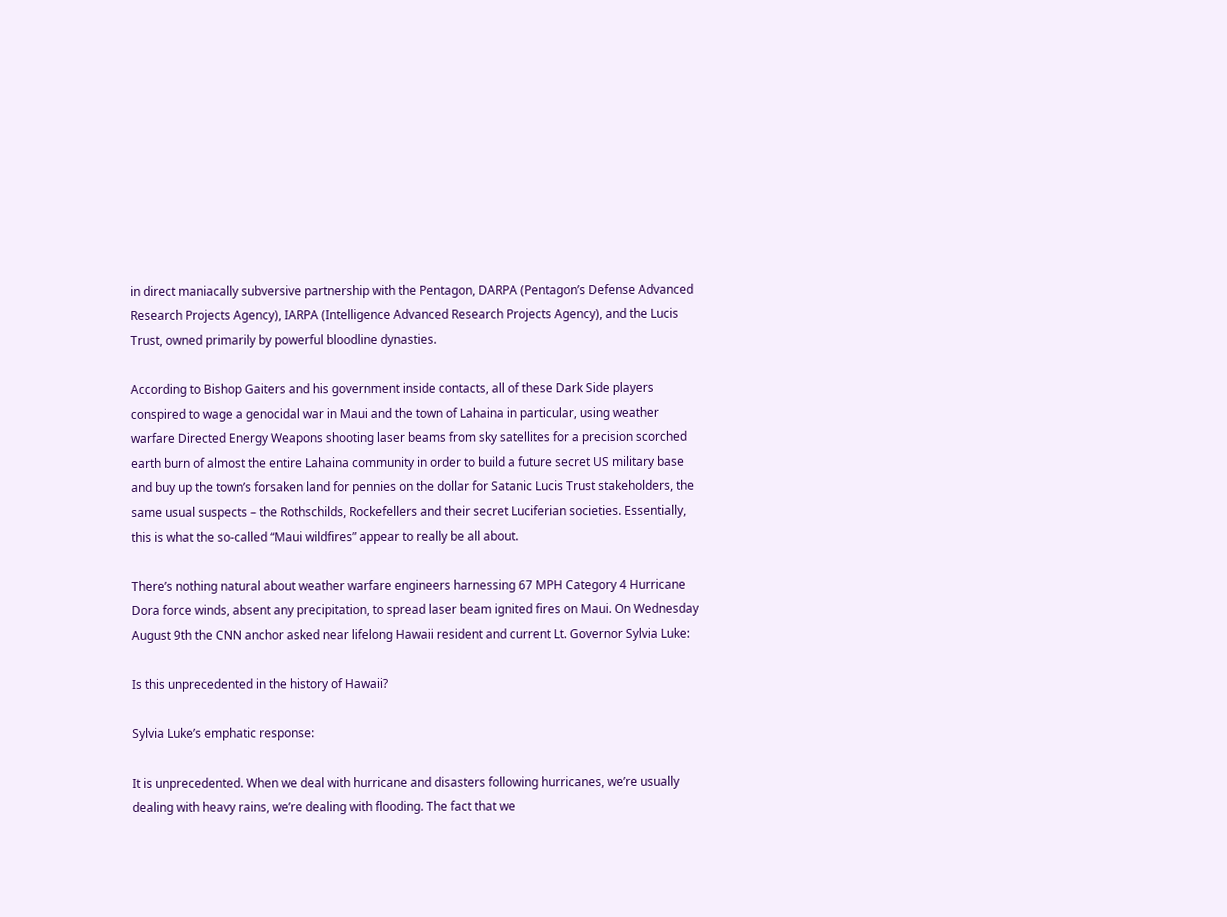in direct maniacally subversive partnership with the Pentagon, DARPA (Pentagon’s Defense Advanced Research Projects Agency), IARPA (Intelligence Advanced Research Projects Agency), and the Lucis Trust, owned primarily by powerful bloodline dynasties.

According to Bishop Gaiters and his government inside contacts, all of these Dark Side players conspired to wage a genocidal war in Maui and the town of Lahaina in particular, using weather warfare Directed Energy Weapons shooting laser beams from sky satellites for a precision scorched earth burn of almost the entire Lahaina community in order to build a future secret US military base and buy up the town’s forsaken land for pennies on the dollar for Satanic Lucis Trust stakeholders, the same usual suspects – the Rothschilds, Rockefellers and their secret Luciferian societies. Essentially, this is what the so-called “Maui wildfires” appear to really be all about.

There’s nothing natural about weather warfare engineers harnessing 67 MPH Category 4 Hurricane Dora force winds, absent any precipitation, to spread laser beam ignited fires on Maui. On Wednesday August 9th the CNN anchor asked near lifelong Hawaii resident and current Lt. Governor Sylvia Luke:

Is this unprecedented in the history of Hawaii?

Sylvia Luke’s emphatic response:

It is unprecedented. When we deal with hurricane and disasters following hurricanes, we’re usually dealing with heavy rains, we’re dealing with flooding. The fact that we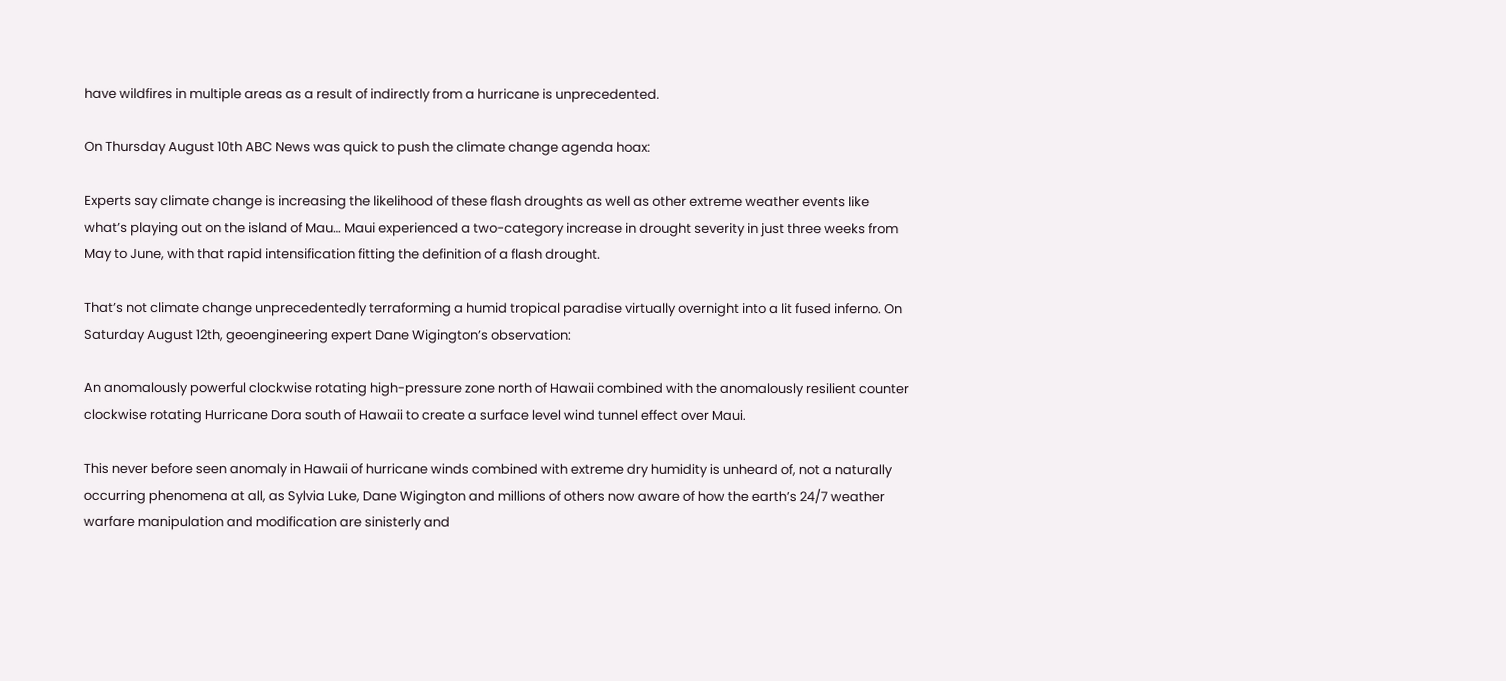have wildfires in multiple areas as a result of indirectly from a hurricane is unprecedented.

On Thursday August 10th ABC News was quick to push the climate change agenda hoax:

Experts say climate change is increasing the likelihood of these flash droughts as well as other extreme weather events like what’s playing out on the island of Mau… Maui experienced a two-category increase in drought severity in just three weeks from May to June, with that rapid intensification fitting the definition of a flash drought.

That’s not climate change unprecedentedly terraforming a humid tropical paradise virtually overnight into a lit fused inferno. On Saturday August 12th, geoengineering expert Dane Wigington’s observation:

An anomalously powerful clockwise rotating high-pressure zone north of Hawaii combined with the anomalously resilient counter clockwise rotating Hurricane Dora south of Hawaii to create a surface level wind tunnel effect over Maui.

This never before seen anomaly in Hawaii of hurricane winds combined with extreme dry humidity is unheard of, not a naturally occurring phenomena at all, as Sylvia Luke, Dane Wigington and millions of others now aware of how the earth’s 24/7 weather warfare manipulation and modification are sinisterly and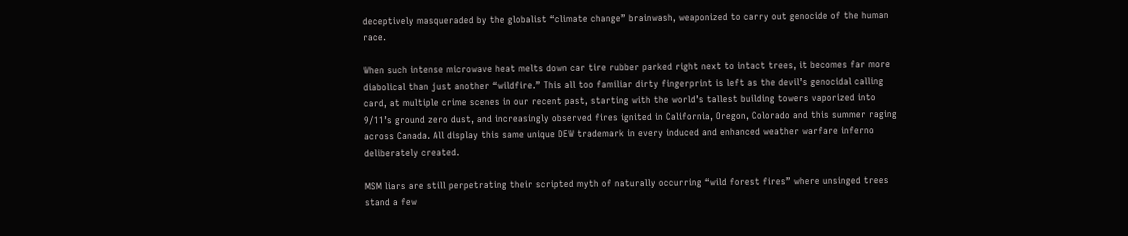deceptively masqueraded by the globalist “climate change” brainwash, weaponized to carry out genocide of the human race.

When such intense microwave heat melts down car tire rubber parked right next to intact trees, it becomes far more diabolical than just another “wildfire.” This all too familiar dirty fingerprint is left as the devil’s genocidal calling card, at multiple crime scenes in our recent past, starting with the world’s tallest building towers vaporized into 9/11’s ground zero dust, and increasingly observed fires ignited in California, Oregon, Colorado and this summer raging across Canada. All display this same unique DEW trademark in every induced and enhanced weather warfare inferno deliberately created.

MSM liars are still perpetrating their scripted myth of naturally occurring “wild forest fires” where unsinged trees stand a few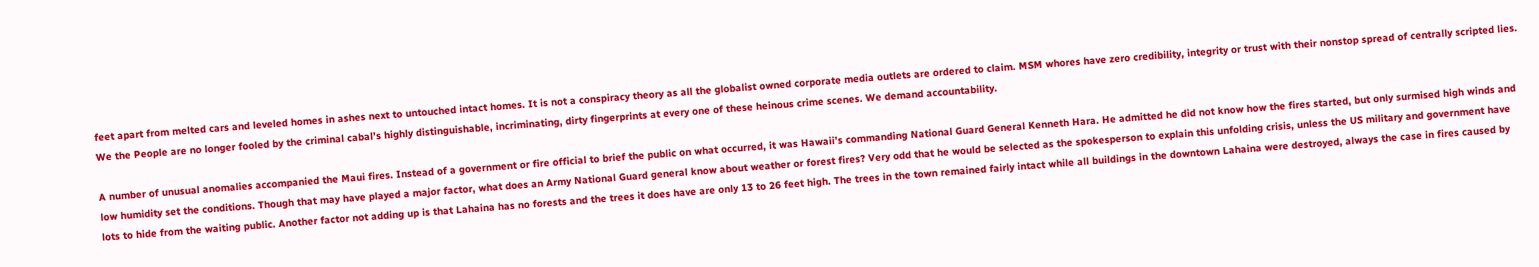feet apart from melted cars and leveled homes in ashes next to untouched intact homes. It is not a conspiracy theory as all the globalist owned corporate media outlets are ordered to claim. MSM whores have zero credibility, integrity or trust with their nonstop spread of centrally scripted lies. We the People are no longer fooled by the criminal cabal’s highly distinguishable, incriminating, dirty fingerprints at every one of these heinous crime scenes. We demand accountability.

A number of unusual anomalies accompanied the Maui fires. Instead of a government or fire official to brief the public on what occurred, it was Hawaii’s commanding National Guard General Kenneth Hara. He admitted he did not know how the fires started, but only surmised high winds and low humidity set the conditions. Though that may have played a major factor, what does an Army National Guard general know about weather or forest fires? Very odd that he would be selected as the spokesperson to explain this unfolding crisis, unless the US military and government have lots to hide from the waiting public. Another factor not adding up is that Lahaina has no forests and the trees it does have are only 13 to 26 feet high. The trees in the town remained fairly intact while all buildings in the downtown Lahaina were destroyed, always the case in fires caused by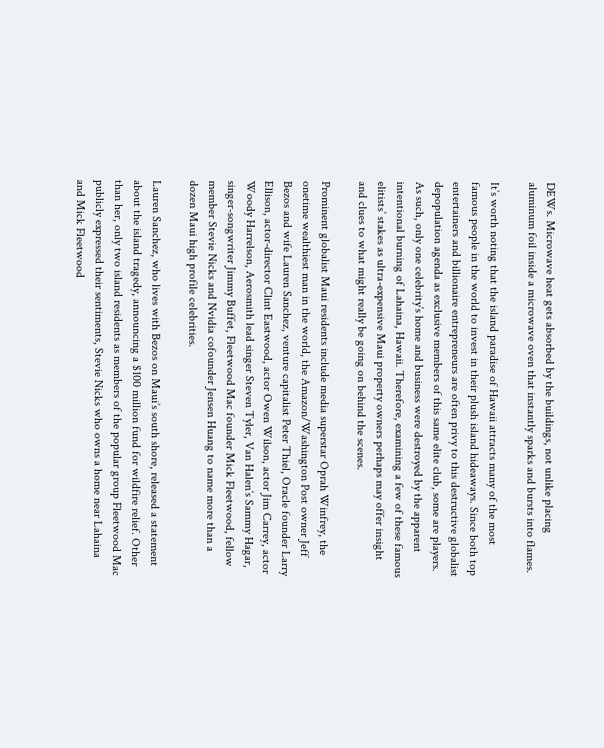DEWs. Microwave heat gets absorbed by the buildings, not unlike placing aluminum foil inside a microwave oven that instantly sparks and bursts into flames.

It’s worth noting that the island paradise of Hawaii attracts many of the most famous people in the world to invest in their plush island hideaways. Since both top entertainers and billionaire entrepreneurs are often privy to this destructive globalist depopulation agenda as exclusive members of this same elite club, some are players. As such, only one celebrity’s home and business were destroyed by the apparent intentional burning of Lahaina, Hawaii. Therefore, examining a few of these famous elitists’ stakes as ultra-expensive Maui property owners perhaps may offer insight and clues to what might really be going on behind the scenes.

Prominent globalist Maui residents include media superstar Oprah Winfrey, the onetime wealthiest man in the world, the Amazon/Washington Post owner Jeff Bezos and wife Lauren Sanchez, venture capitalist Peter Thiel, Oracle founder Larry Ellison, actor-director Clint Eastwood, actor Owen Wilson, actor Jim Carrey, actor Woody Harrelson, Aerosmith lead singer Steven Tyler, Van Halen’s Sammy Hagar, singer-songwriter Jimmy Buffet, Fleetwood Mac founder Mick Fleetwood, fellow member Stevie Nicks and Nvidia cofounder Jensen Huang to name more than a dozen Maui high profile celebrities.

Lauren Sanchez, who lives with Bezos on Maui’s south shore, released a statement about the island tragedy, announcing a $100 million fund for wildfire relief. Other than her, only two island residents as members of the popular group Fleetwood Mac publicly expressed their sentiments, Stevie Nicks who owns a home near Lahaina and Mick Fleetwood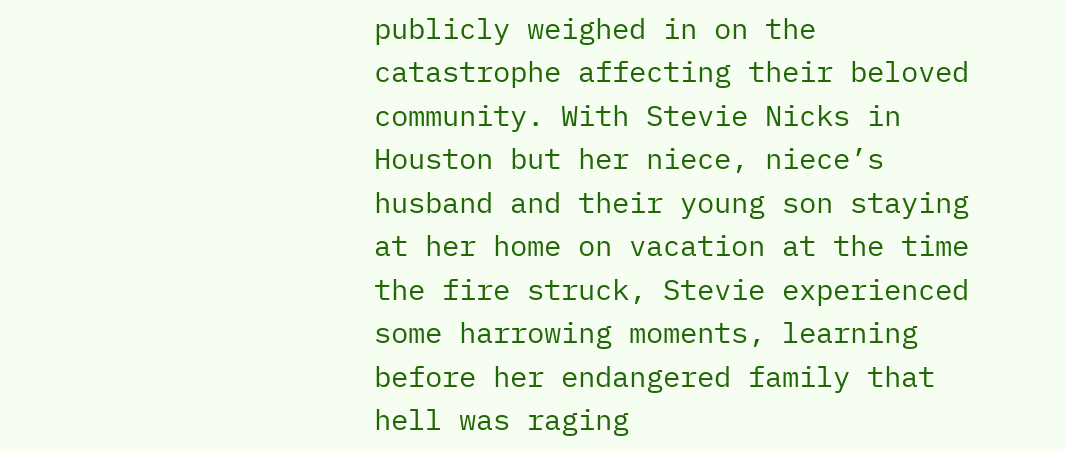publicly weighed in on the catastrophe affecting their beloved community. With Stevie Nicks in Houston but her niece, niece’s husband and their young son staying at her home on vacation at the time the fire struck, Stevie experienced some harrowing moments, learning before her endangered family that hell was raging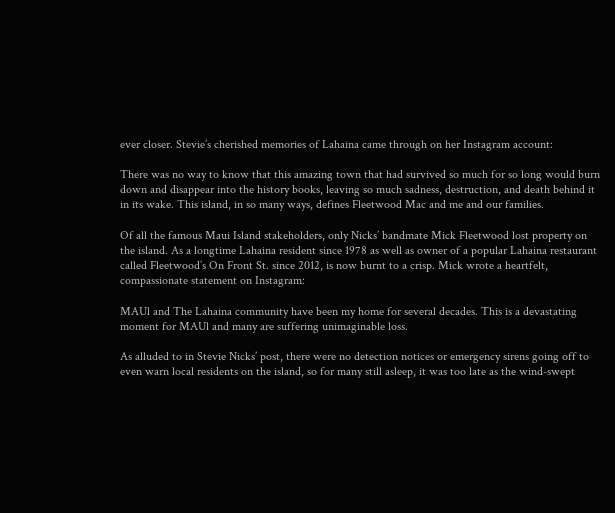ever closer. Stevie’s cherished memories of Lahaina came through on her Instagram account:

There was no way to know that this amazing town that had survived so much for so long would burn down and disappear into the history books, leaving so much sadness, destruction, and death behind it in its wake. This island, in so many ways, defines Fleetwood Mac and me and our families.

Of all the famous Maui Island stakeholders, only Nicks’ bandmate Mick Fleetwood lost property on the island. As a longtime Lahaina resident since 1978 as well as owner of a popular Lahaina restaurant called Fleetwood’s On Front St. since 2012, is now burnt to a crisp. Mick wrote a heartfelt, compassionate statement on Instagram:

MAUl and The Lahaina community have been my home for several decades. This is a devastating moment for MAUl and many are suffering unimaginable loss.

As alluded to in Stevie Nicks’ post, there were no detection notices or emergency sirens going off to even warn local residents on the island, so for many still asleep, it was too late as the wind-swept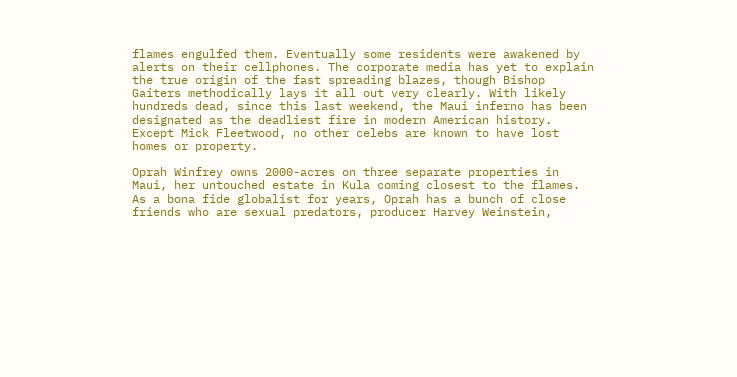flames engulfed them. Eventually some residents were awakened by alerts on their cellphones. The corporate media has yet to explain the true origin of the fast spreading blazes, though Bishop Gaiters methodically lays it all out very clearly. With likely hundreds dead, since this last weekend, the Maui inferno has been designated as the deadliest fire in modern American history. Except Mick Fleetwood, no other celebs are known to have lost homes or property.

Oprah Winfrey owns 2000-acres on three separate properties in Maui, her untouched estate in Kula coming closest to the flames. As a bona fide globalist for years, Oprah has a bunch of close friends who are sexual predators, producer Harvey Weinstein,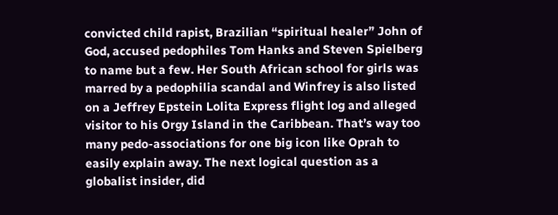convicted child rapist, Brazilian “spiritual healer” John of God, accused pedophiles Tom Hanks and Steven Spielberg to name but a few. Her South African school for girls was marred by a pedophilia scandal and Winfrey is also listed on a Jeffrey Epstein Lolita Express flight log and alleged visitor to his Orgy Island in the Caribbean. That’s way too many pedo-associations for one big icon like Oprah to easily explain away. The next logical question as a globalist insider, did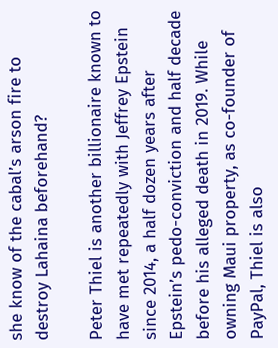she know of the cabal’s arson fire to destroy Lahaina beforehand?

Peter Thiel is another billionaire known to have met repeatedly with Jeffrey Epstein since 2014, a half dozen years after Epstein’s pedo-conviction and half decade before his alleged death in 2019. While owning Maui property, as co-founder of PayPal, Thiel is also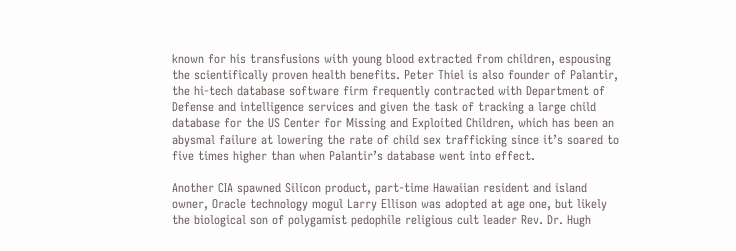known for his transfusions with young blood extracted from children, espousing the scientifically proven health benefits. Peter Thiel is also founder of Palantir, the hi-tech database software firm frequently contracted with Department of Defense and intelligence services and given the task of tracking a large child database for the US Center for Missing and Exploited Children, which has been an abysmal failure at lowering the rate of child sex trafficking since it’s soared to five times higher than when Palantir’s database went into effect.

Another CIA spawned Silicon product, part-time Hawaiian resident and island owner, Oracle technology mogul Larry Ellison was adopted at age one, but likely the biological son of polygamist pedophile religious cult leader Rev. Dr. Hugh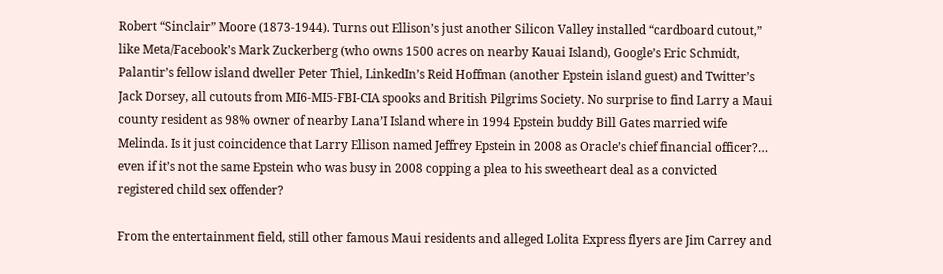Robert “Sinclair” Moore (1873-1944). Turns out Ellison’s just another Silicon Valley installed “cardboard cutout,” like Meta/Facebook’s Mark Zuckerberg (who owns 1500 acres on nearby Kauai Island), Google’s Eric Schmidt, Palantir’s fellow island dweller Peter Thiel, LinkedIn’s Reid Hoffman (another Epstein island guest) and Twitter’s Jack Dorsey, all cutouts from MI6-MI5-FBI-CIA spooks and British Pilgrims Society. No surprise to find Larry a Maui county resident as 98% owner of nearby Lana’I Island where in 1994 Epstein buddy Bill Gates married wife Melinda. Is it just coincidence that Larry Ellison named Jeffrey Epstein in 2008 as Oracle’s chief financial officer?… even if it’s not the same Epstein who was busy in 2008 copping a plea to his sweetheart deal as a convicted registered child sex offender?

From the entertainment field, still other famous Maui residents and alleged Lolita Express flyers are Jim Carrey and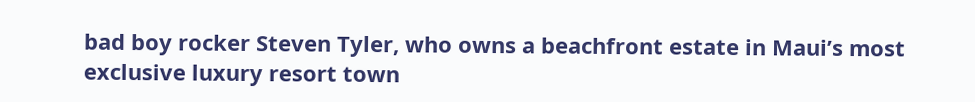bad boy rocker Steven Tyler, who owns a beachfront estate in Maui’s most exclusive luxury resort town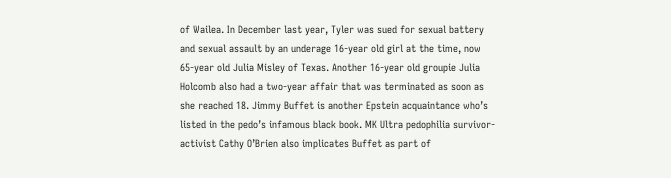of Wailea. In December last year, Tyler was sued for sexual battery and sexual assault by an underage 16-year old girl at the time, now 65-year old Julia Misley of Texas. Another 16-year old groupie Julia Holcomb also had a two-year affair that was terminated as soon as she reached 18. Jimmy Buffet is another Epstein acquaintance who’s listed in the pedo’s infamous black book. MK Ultra pedophilia survivor-activist Cathy O’Brien also implicates Buffet as part of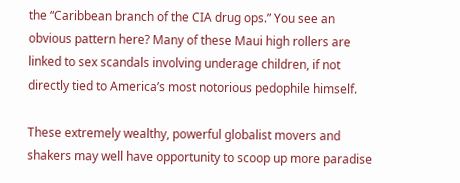the “Caribbean branch of the CIA drug ops.” You see an obvious pattern here? Many of these Maui high rollers are linked to sex scandals involving underage children, if not directly tied to America’s most notorious pedophile himself.

These extremely wealthy, powerful globalist movers and shakers may well have opportunity to scoop up more paradise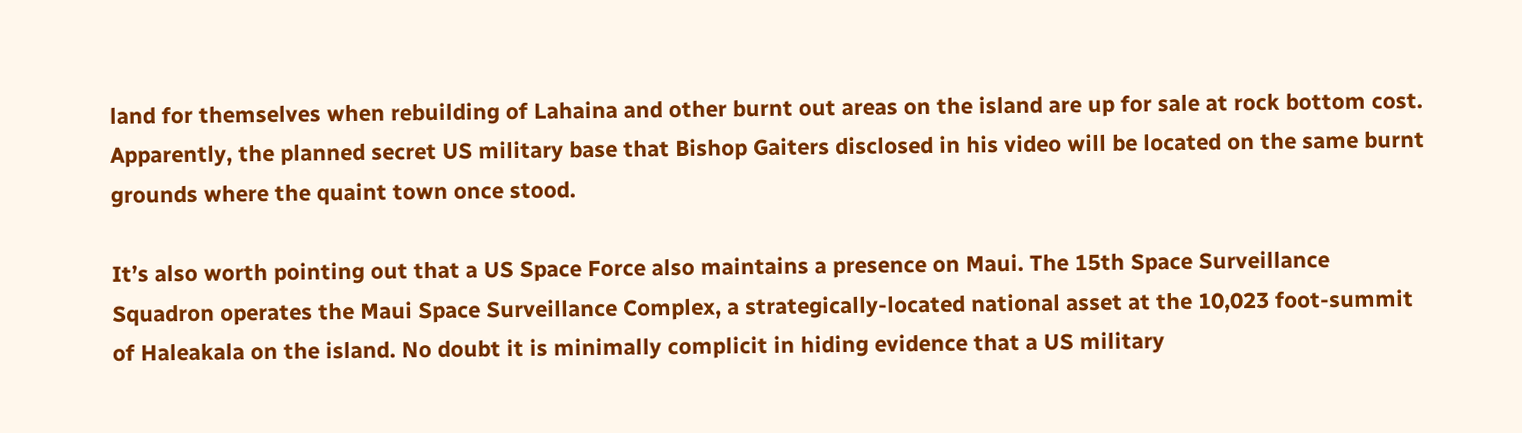land for themselves when rebuilding of Lahaina and other burnt out areas on the island are up for sale at rock bottom cost. Apparently, the planned secret US military base that Bishop Gaiters disclosed in his video will be located on the same burnt grounds where the quaint town once stood.

It’s also worth pointing out that a US Space Force also maintains a presence on Maui. The 15th Space Surveillance Squadron operates the Maui Space Surveillance Complex, a strategically-located national asset at the 10,023 foot-summit of Haleakala on the island. No doubt it is minimally complicit in hiding evidence that a US military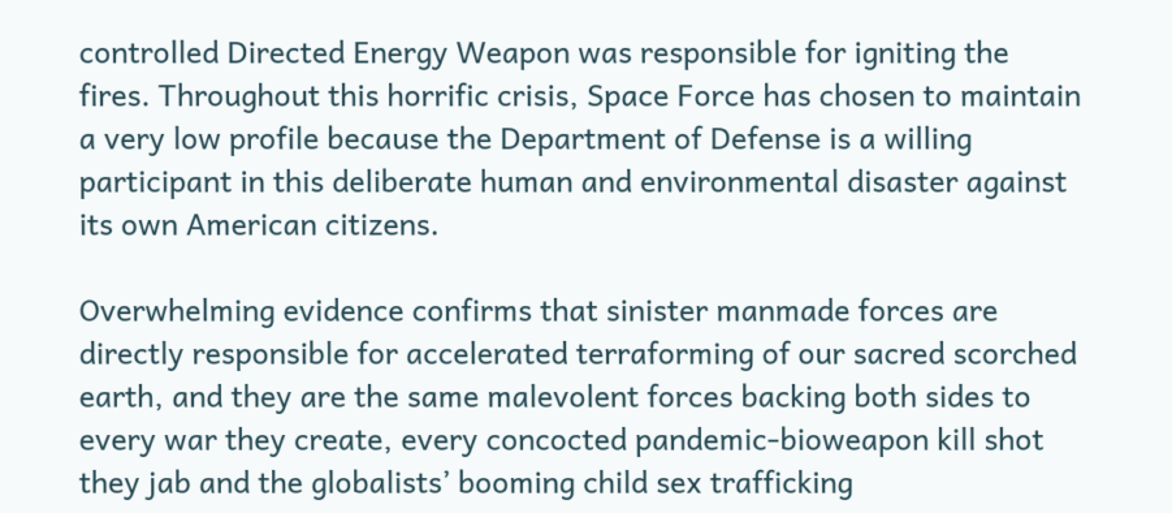controlled Directed Energy Weapon was responsible for igniting the fires. Throughout this horrific crisis, Space Force has chosen to maintain a very low profile because the Department of Defense is a willing participant in this deliberate human and environmental disaster against its own American citizens.

Overwhelming evidence confirms that sinister manmade forces are directly responsible for accelerated terraforming of our sacred scorched earth, and they are the same malevolent forces backing both sides to every war they create, every concocted pandemic-bioweapon kill shot they jab and the globalists’ booming child sex trafficking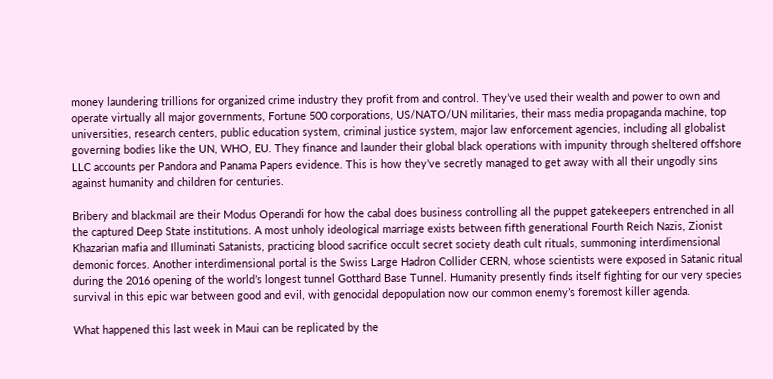money laundering trillions for organized crime industry they profit from and control. They’ve used their wealth and power to own and operate virtually all major governments, Fortune 500 corporations, US/NATO/UN militaries, their mass media propaganda machine, top universities, research centers, public education system, criminal justice system, major law enforcement agencies, including all globalist governing bodies like the UN, WHO, EU. They finance and launder their global black operations with impunity through sheltered offshore LLC accounts per Pandora and Panama Papers evidence. This is how they’ve secretly managed to get away with all their ungodly sins against humanity and children for centuries.

Bribery and blackmail are their Modus Operandi for how the cabal does business controlling all the puppet gatekeepers entrenched in all the captured Deep State institutions. A most unholy ideological marriage exists between fifth generational Fourth Reich Nazis, Zionist Khazarian mafia and Illuminati Satanists, practicing blood sacrifice occult secret society death cult rituals, summoning interdimensional demonic forces. Another interdimensional portal is the Swiss Large Hadron Collider CERN, whose scientists were exposed in Satanic ritual during the 2016 opening of the world’s longest tunnel Gotthard Base Tunnel. Humanity presently finds itself fighting for our very species survival in this epic war between good and evil, with genocidal depopulation now our common enemy’s foremost killer agenda.

What happened this last week in Maui can be replicated by the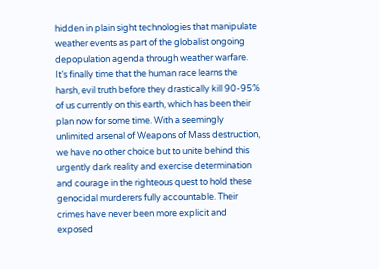hidden in plain sight technologies that manipulate weather events as part of the globalist ongoing depopulation agenda through weather warfare. It’s finally time that the human race learns the harsh, evil truth before they drastically kill 90-95% of us currently on this earth, which has been their plan now for some time. With a seemingly unlimited arsenal of Weapons of Mass destruction, we have no other choice but to unite behind this urgently dark reality and exercise determination and courage in the righteous quest to hold these genocidal murderers fully accountable. Their crimes have never been more explicit and exposed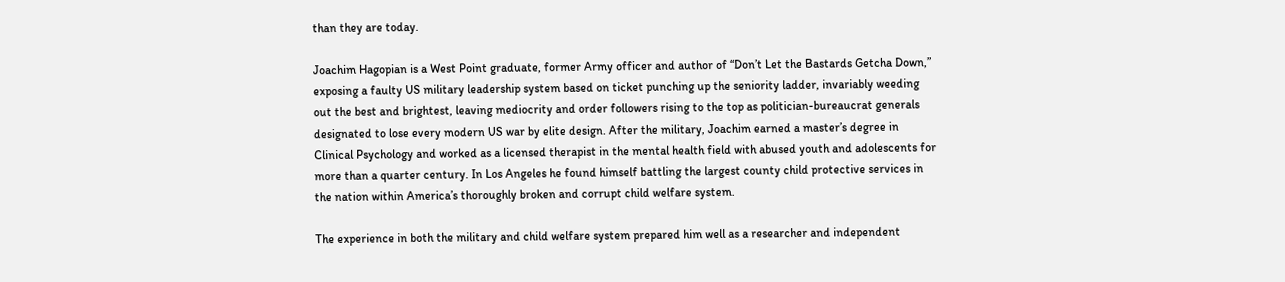than they are today.

Joachim Hagopian is a West Point graduate, former Army officer and author of “Don’t Let the Bastards Getcha Down,” exposing a faulty US military leadership system based on ticket punching up the seniority ladder, invariably weeding out the best and brightest, leaving mediocrity and order followers rising to the top as politician-bureaucrat generals designated to lose every modern US war by elite design. After the military, Joachim earned a master’s degree in Clinical Psychology and worked as a licensed therapist in the mental health field with abused youth and adolescents for more than a quarter century. In Los Angeles he found himself battling the largest county child protective services in the nation within America’s thoroughly broken and corrupt child welfare system.

The experience in both the military and child welfare system prepared him well as a researcher and independent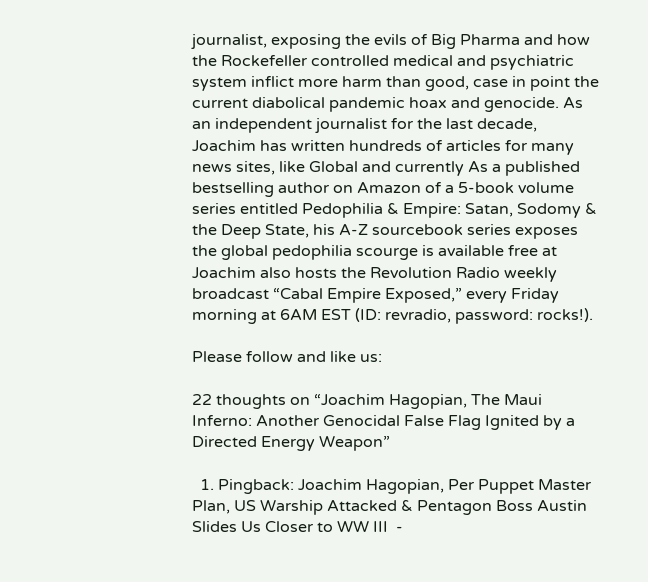journalist, exposing the evils of Big Pharma and how the Rockefeller controlled medical and psychiatric system inflict more harm than good, case in point the current diabolical pandemic hoax and genocide. As an independent journalist for the last decade, Joachim has written hundreds of articles for many news sites, like Global and currently As a published bestselling author on Amazon of a 5-book volume series entitled Pedophilia & Empire: Satan, Sodomy & the Deep State, his A-Z sourcebook series exposes the global pedophilia scourge is available free at Joachim also hosts the Revolution Radio weekly broadcast “Cabal Empire Exposed,” every Friday morning at 6AM EST (ID: revradio, password: rocks!).

Please follow and like us:

22 thoughts on “Joachim Hagopian, The Maui Inferno: Another Genocidal False Flag Ignited by a Directed Energy Weapon”

  1. Pingback: Joachim Hagopian, Per Puppet Master Plan, US Warship Attacked & Pentagon Boss Austin Slides Us Closer to WW III  -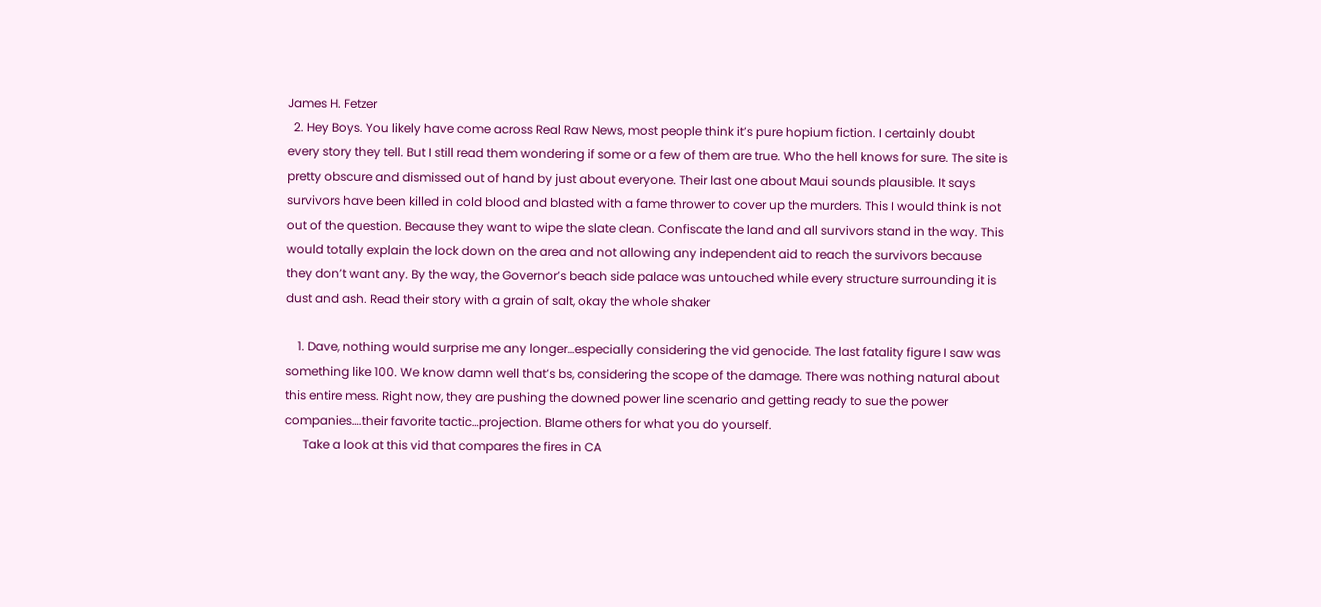James H. Fetzer
  2. Hey Boys. You likely have come across Real Raw News, most people think it’s pure hopium fiction. I certainly doubt every story they tell. But I still read them wondering if some or a few of them are true. Who the hell knows for sure. The site is pretty obscure and dismissed out of hand by just about everyone. Their last one about Maui sounds plausible. It says survivors have been killed in cold blood and blasted with a fame thrower to cover up the murders. This I would think is not out of the question. Because they want to wipe the slate clean. Confiscate the land and all survivors stand in the way. This would totally explain the lock down on the area and not allowing any independent aid to reach the survivors because they don’t want any. By the way, the Governor’s beach side palace was untouched while every structure surrounding it is dust and ash. Read their story with a grain of salt, okay the whole shaker

    1. Dave, nothing would surprise me any longer…especially considering the vid genocide. The last fatality figure I saw was something like 100. We know damn well that’s bs, considering the scope of the damage. There was nothing natural about this entire mess. Right now, they are pushing the downed power line scenario and getting ready to sue the power companies….their favorite tactic…projection. Blame others for what you do yourself.
      Take a look at this vid that compares the fires in CA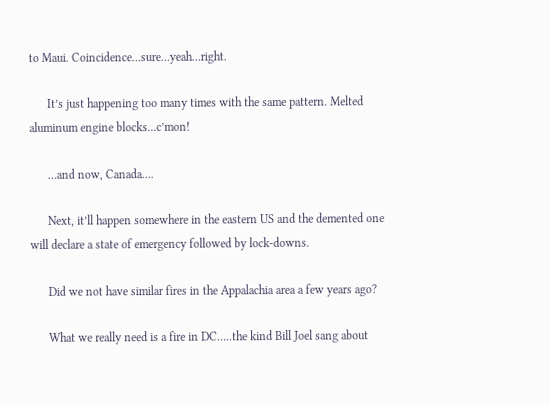to Maui. Coincidence…sure…yeah…right.

      It’s just happening too many times with the same pattern. Melted aluminum engine blocks…c’mon!

      …and now, Canada….

      Next, it’ll happen somewhere in the eastern US and the demented one will declare a state of emergency followed by lock-downs.

      Did we not have similar fires in the Appalachia area a few years ago?

      What we really need is a fire in DC…..the kind Bill Joel sang about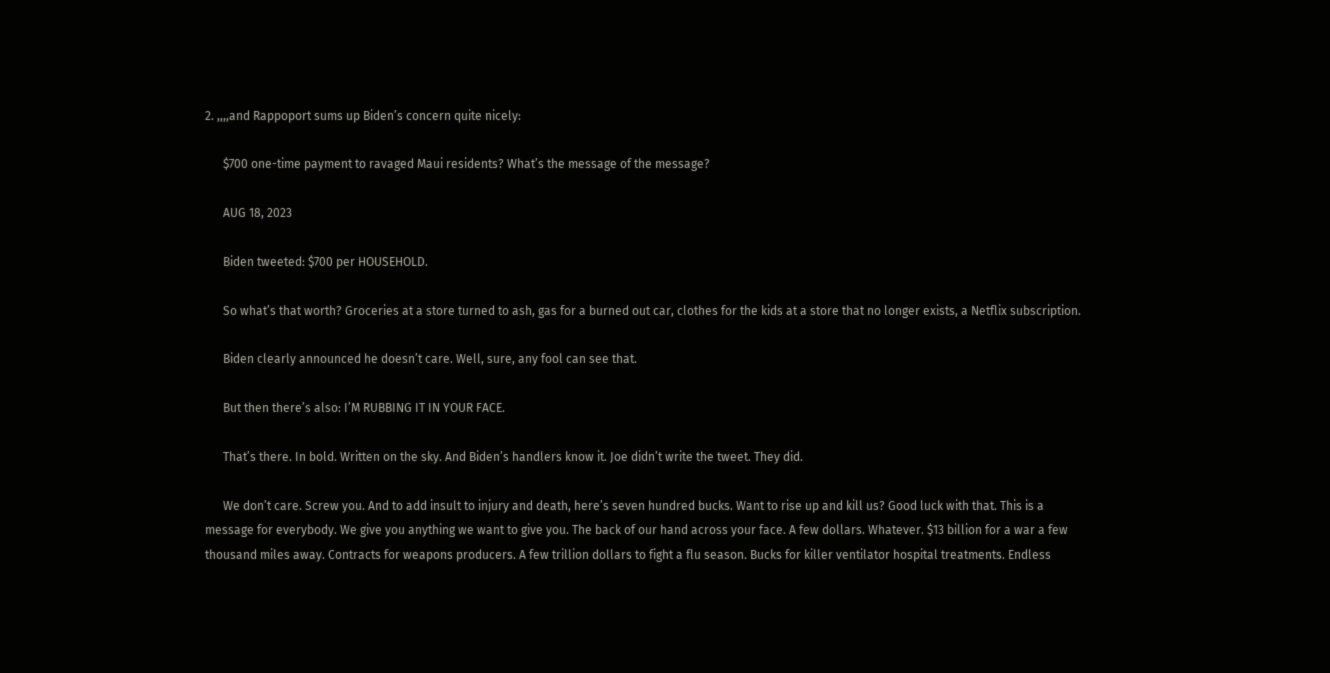2. ,,,,and Rappoport sums up Biden’s concern quite nicely:

      $700 one-time payment to ravaged Maui residents? What’s the message of the message?

      AUG 18, 2023

      Biden tweeted: $700 per HOUSEHOLD.

      So what’s that worth? Groceries at a store turned to ash, gas for a burned out car, clothes for the kids at a store that no longer exists, a Netflix subscription.

      Biden clearly announced he doesn’t care. Well, sure, any fool can see that.

      But then there’s also: I’M RUBBING IT IN YOUR FACE.

      That’s there. In bold. Written on the sky. And Biden’s handlers know it. Joe didn’t write the tweet. They did.

      We don’t care. Screw you. And to add insult to injury and death, here’s seven hundred bucks. Want to rise up and kill us? Good luck with that. This is a message for everybody. We give you anything we want to give you. The back of our hand across your face. A few dollars. Whatever. $13 billion for a war a few thousand miles away. Contracts for weapons producers. A few trillion dollars to fight a flu season. Bucks for killer ventilator hospital treatments. Endless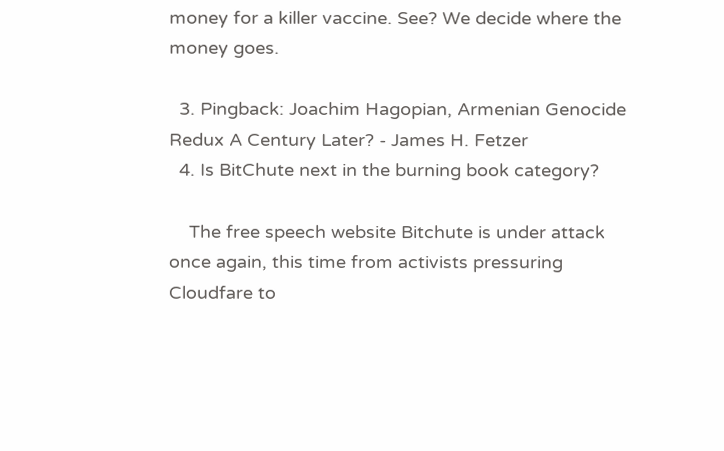money for a killer vaccine. See? We decide where the money goes.

  3. Pingback: Joachim Hagopian, Armenian Genocide Redux A Century Later? - James H. Fetzer
  4. Is BitChute next in the burning book category?

    The free speech website Bitchute is under attack once again, this time from activists pressuring Cloudfare to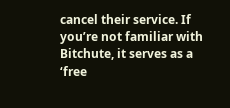cancel their service. If you’re not familiar with Bitchute, it serves as a ‘free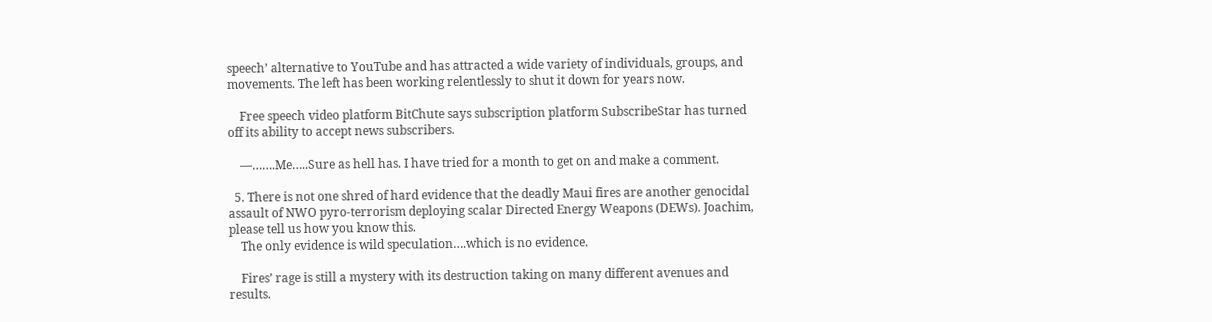speech’ alternative to YouTube and has attracted a wide variety of individuals, groups, and movements. The left has been working relentlessly to shut it down for years now.

    Free speech video platform BitChute says subscription platform SubscribeStar has turned off its ability to accept news subscribers.

    —…….Me…..Sure as hell has. I have tried for a month to get on and make a comment.

  5. There is not one shred of hard evidence that the deadly Maui fires are another genocidal assault of NWO pyro-terrorism deploying scalar Directed Energy Weapons (DEWs). Joachim, please tell us how you know this.
    The only evidence is wild speculation….which is no evidence.

    Fires’ rage is still a mystery with its destruction taking on many different avenues and results.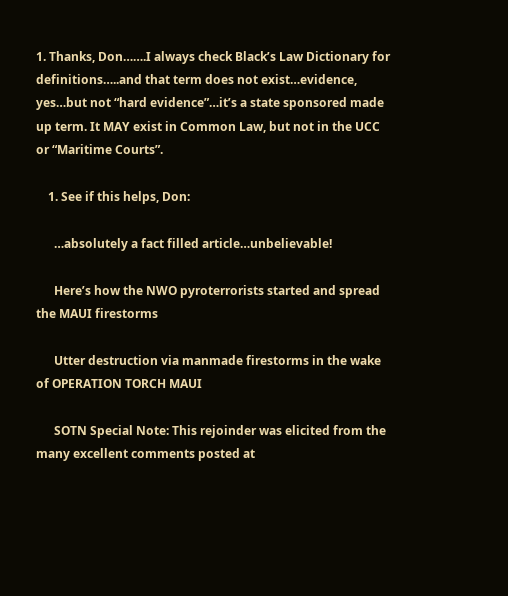1. Thanks, Don…….I always check Black’s Law Dictionary for definitions…..and that term does not exist…evidence, yes…but not “hard evidence”…it’s a state sponsored made up term. It MAY exist in Common Law, but not in the UCC or “Maritime Courts”.

    1. See if this helps, Don:

      …absolutely a fact filled article…unbelievable!

      Here’s how the NWO pyroterrorists started and spread the MAUI firestorms

      Utter destruction via manmade firestorms in the wake of OPERATION TORCH MAUI

      SOTN Special Note: This rejoinder was elicited from the many excellent comments posted at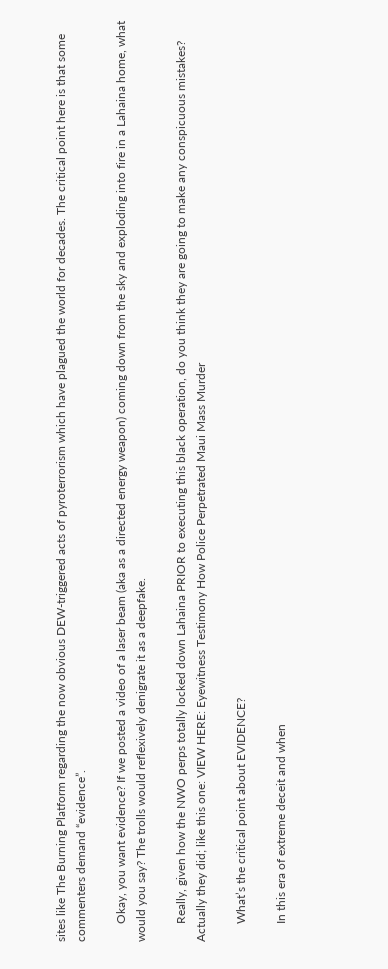sites like The Burning Platform regarding the now obvious DEW-triggered acts of pyroterrorism which have plagued the world for decades. The critical point here is that some commenters demand “evidence”.

      Okay, you want evidence? If we posted a video of a laser beam (aka as a directed energy weapon) coming down from the sky and exploding into fire in a Lahaina home, what would you say? The trolls would reflexively denigrate it as a deepfake.

      Really, given how the NWO perps totally locked down Lahaina PRIOR to executing this black operation, do you think they are going to make any conspicuous mistakes? Actually they did; like this one: VIEW HERE: Eyewitness Testimony How Police Perpetrated Maui Mass Murder

      What’s the critical point about EVIDENCE?

      In this era of extreme deceit and when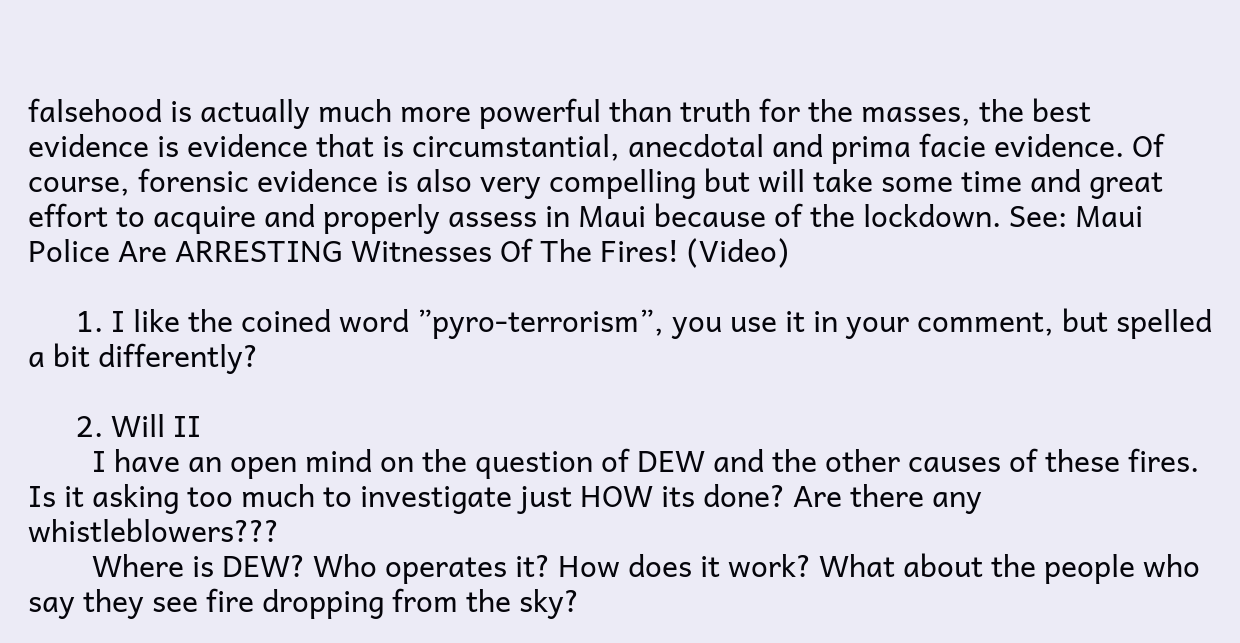falsehood is actually much more powerful than truth for the masses, the best evidence is evidence that is circumstantial, anecdotal and prima facie evidence. Of course, forensic evidence is also very compelling but will take some time and great effort to acquire and properly assess in Maui because of the lockdown. See: Maui Police Are ARRESTING Witnesses Of The Fires! (Video)

      1. I like the coined word ”pyro-terrorism”, you use it in your comment, but spelled a bit differently?

      2. Will II
        I have an open mind on the question of DEW and the other causes of these fires. Is it asking too much to investigate just HOW its done? Are there any whistleblowers???
        Where is DEW? Who operates it? How does it work? What about the people who say they see fire dropping from the sky?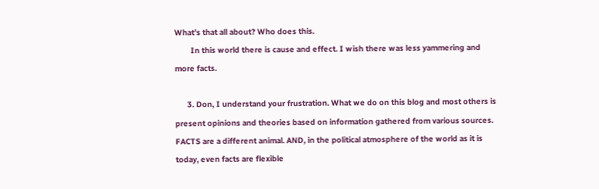What’s that all about? Who does this.
        In this world there is cause and effect. I wish there was less yammering and more facts.

      3. Don, I understand your frustration. What we do on this blog and most others is present opinions and theories based on information gathered from various sources. FACTS are a different animal. AND, in the political atmosphere of the world as it is today, even facts are flexible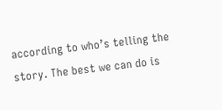according to who’s telling the story. The best we can do is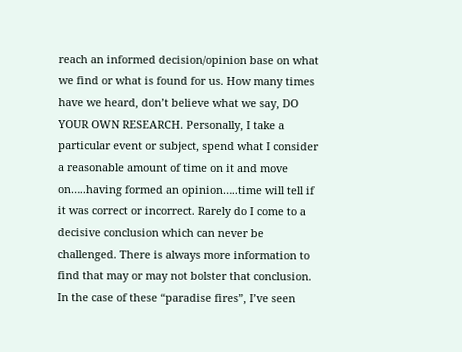reach an informed decision/opinion base on what we find or what is found for us. How many times have we heard, don’t believe what we say, DO YOUR OWN RESEARCH. Personally, I take a particular event or subject, spend what I consider a reasonable amount of time on it and move on…..having formed an opinion…..time will tell if it was correct or incorrect. Rarely do I come to a decisive conclusion which can never be challenged. There is always more information to find that may or may not bolster that conclusion. In the case of these “paradise fires”, I’ve seen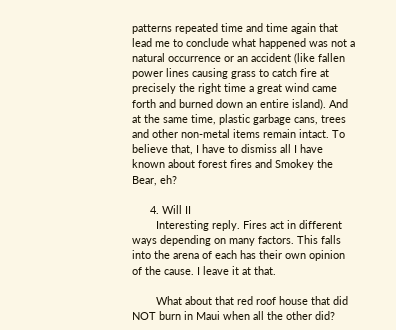patterns repeated time and time again that lead me to conclude what happened was not a natural occurrence or an accident (like fallen power lines causing grass to catch fire at precisely the right time a great wind came forth and burned down an entire island). And at the same time, plastic garbage cans, trees and other non-metal items remain intact. To believe that, I have to dismiss all I have known about forest fires and Smokey the Bear, eh?

      4. Will II
        Interesting reply. Fires act in different ways depending on many factors. This falls into the arena of each has their own opinion of the cause. I leave it at that.

        What about that red roof house that did NOT burn in Maui when all the other did?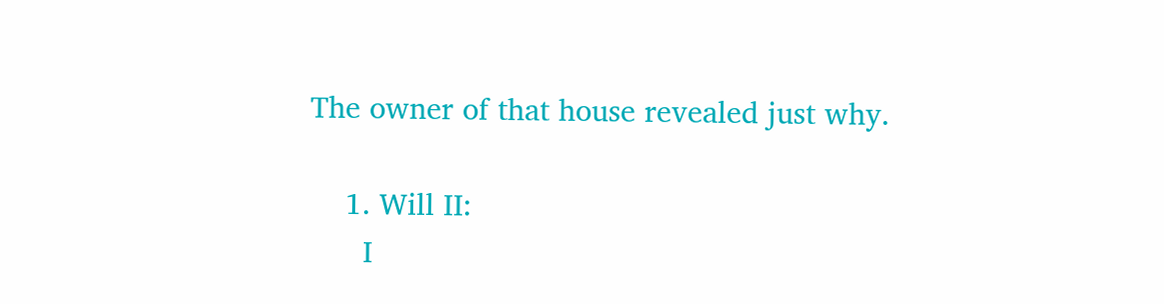The owner of that house revealed just why.

    1. Will II:
      I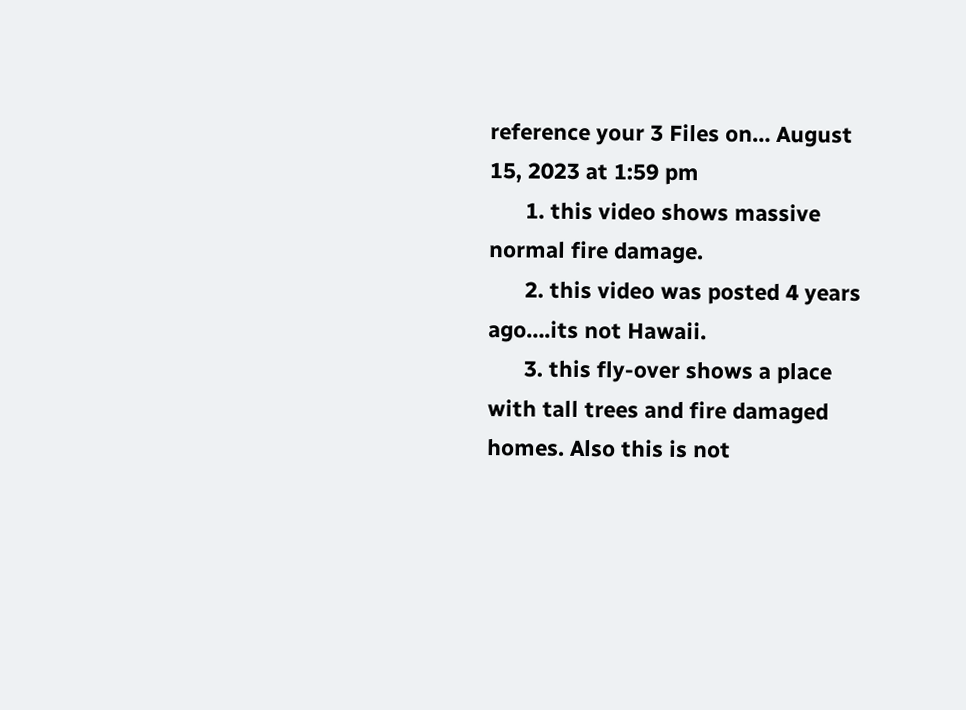reference your 3 Files on… August 15, 2023 at 1:59 pm
      1. this video shows massive normal fire damage.
      2. this video was posted 4 years ago….its not Hawaii.
      3. this fly-over shows a place with tall trees and fire damaged homes. Also this is not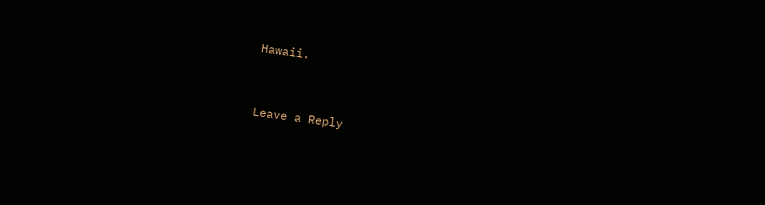Hawaii.


Leave a Reply